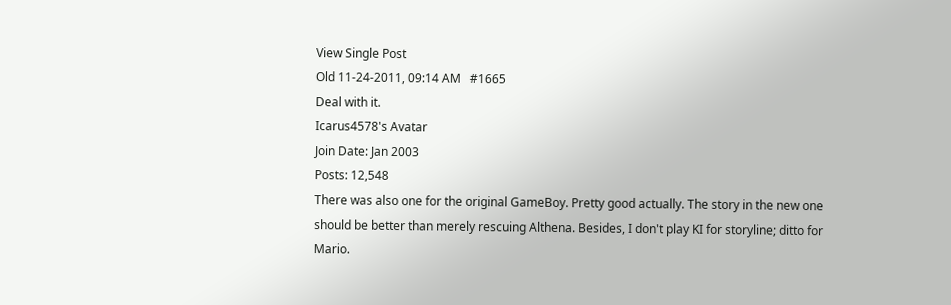View Single Post
Old 11-24-2011, 09:14 AM   #1665
Deal with it.
Icarus4578's Avatar
Join Date: Jan 2003
Posts: 12,548
There was also one for the original GameBoy. Pretty good actually. The story in the new one should be better than merely rescuing Althena. Besides, I don't play KI for storyline; ditto for Mario.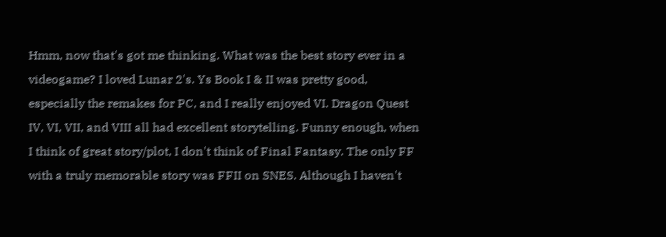Hmm, now that's got me thinking. What was the best story ever in a videogame? I loved Lunar 2's. Ys Book I & II was pretty good, especially the remakes for PC, and I really enjoyed VI. Dragon Quest IV, VI, VII, and VIII all had excellent storytelling. Funny enough, when I think of great story/plot, I don't think of Final Fantasy. The only FF with a truly memorable story was FFII on SNES. Although I haven't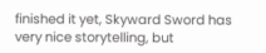finished it yet, Skyward Sword has very nice storytelling, but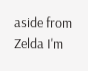aside from Zelda I'm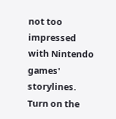not too impressed with Nintendo games' storylines.
Turn on the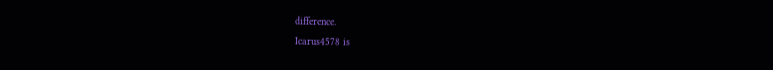difference.
Icarus4578 is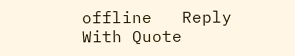offline   Reply With Quote